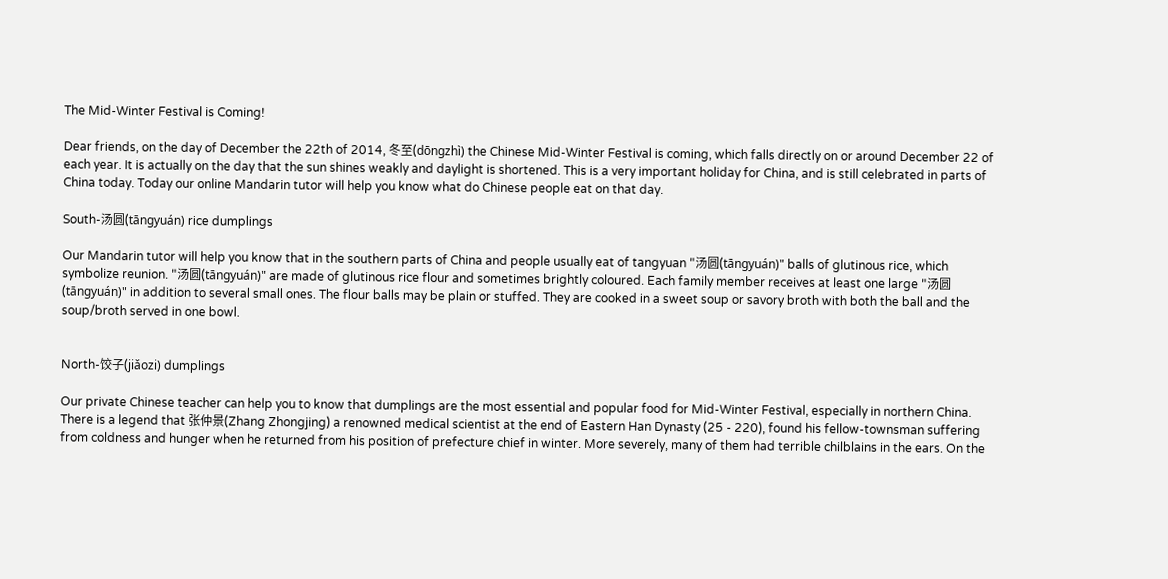The Mid-Winter Festival is Coming!

Dear friends, on the day of December the 22th of 2014, 冬至(dōnɡzhì) the Chinese Mid-Winter Festival is coming, which falls directly on or around December 22 of each year. It is actually on the day that the sun shines weakly and daylight is shortened. This is a very important holiday for China, and is still celebrated in parts of China today. Today our online Mandarin tutor will help you know what do Chinese people eat on that day.

South-汤圆(tānɡyuán) rice dumplings

Our Mandarin tutor will help you know that in the southern parts of China and people usually eat of tangyuan "汤圆(tānɡyuán)" balls of glutinous rice, which symbolize reunion. "汤圆(tānɡyuán)" are made of glutinous rice flour and sometimes brightly coloured. Each family member receives at least one large "汤圆(tānɡyuán)" in addition to several small ones. The flour balls may be plain or stuffed. They are cooked in a sweet soup or savory broth with both the ball and the soup/broth served in one bowl.


North-饺子(jiǎozi) dumplings

Our private Chinese teacher can help you to know that dumplings are the most essential and popular food for Mid-Winter Festival, especially in northern China. There is a legend that 张仲景(Zhang Zhongjing) a renowned medical scientist at the end of Eastern Han Dynasty (25 - 220), found his fellow-townsman suffering from coldness and hunger when he returned from his position of prefecture chief in winter. More severely, many of them had terrible chilblains in the ears. On the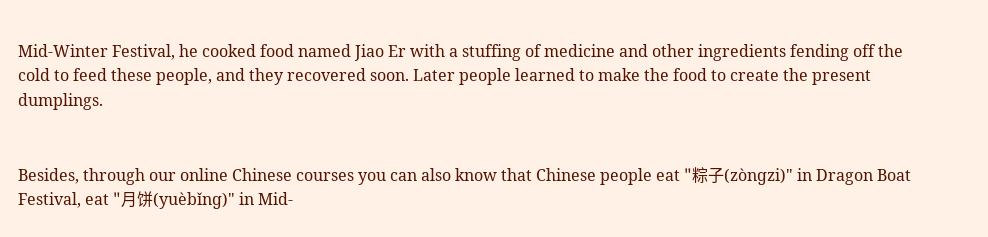Mid-Winter Festival, he cooked food named Jiao Er with a stuffing of medicine and other ingredients fending off the cold to feed these people, and they recovered soon. Later people learned to make the food to create the present dumplings.


Besides, through our online Chinese courses you can also know that Chinese people eat "粽子(zònɡzi)" in Dragon Boat Festival, eat "月饼(yuèbǐnɡ)" in Mid-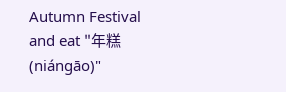Autumn Festival and eat "年糕(niánɡāo)"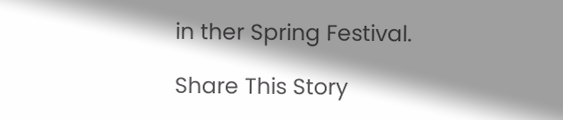in ther Spring Festival.

Share This Story